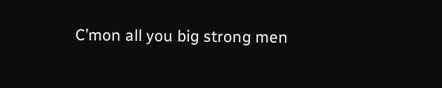C’mon all you big strong men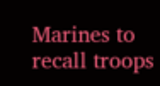Marines to recall troops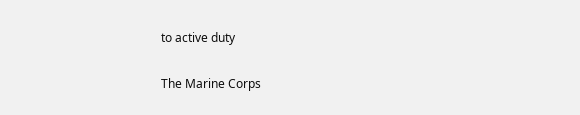to active duty

The Marine Corps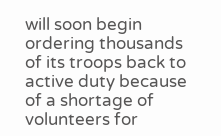will soon begin ordering thousands of its troops back to active duty because of a shortage of volunteers for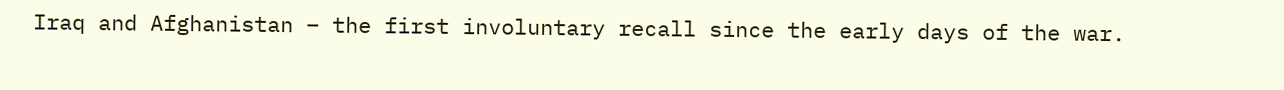Iraq and Afghanistan – the first involuntary recall since the early days of the war.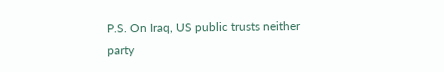P.S. On Iraq, US public trusts neither party